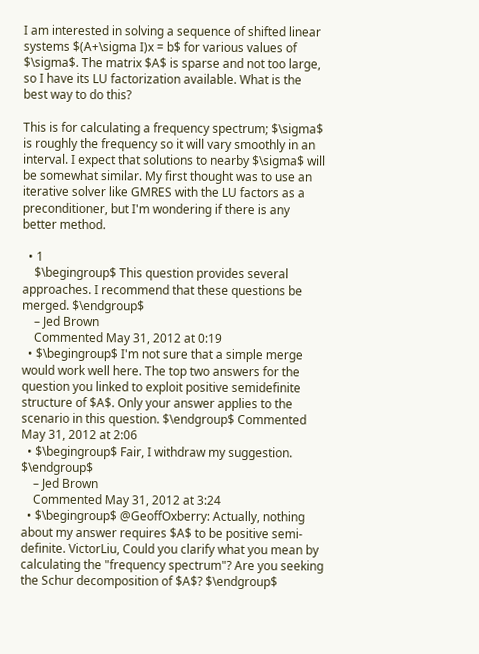I am interested in solving a sequence of shifted linear systems $(A+\sigma I)x = b$ for various values of $\sigma$. The matrix $A$ is sparse and not too large, so I have its LU factorization available. What is the best way to do this?

This is for calculating a frequency spectrum; $\sigma$ is roughly the frequency so it will vary smoothly in an interval. I expect that solutions to nearby $\sigma$ will be somewhat similar. My first thought was to use an iterative solver like GMRES with the LU factors as a preconditioner, but I'm wondering if there is any better method.

  • 1
    $\begingroup$ This question provides several approaches. I recommend that these questions be merged. $\endgroup$
    – Jed Brown
    Commented May 31, 2012 at 0:19
  • $\begingroup$ I'm not sure that a simple merge would work well here. The top two answers for the question you linked to exploit positive semidefinite structure of $A$. Only your answer applies to the scenario in this question. $\endgroup$ Commented May 31, 2012 at 2:06
  • $\begingroup$ Fair, I withdraw my suggestion. $\endgroup$
    – Jed Brown
    Commented May 31, 2012 at 3:24
  • $\begingroup$ @GeoffOxberry: Actually, nothing about my answer requires $A$ to be positive semi-definite. VictorLiu, Could you clarify what you mean by calculating the "frequency spectrum"? Are you seeking the Schur decomposition of $A$? $\endgroup$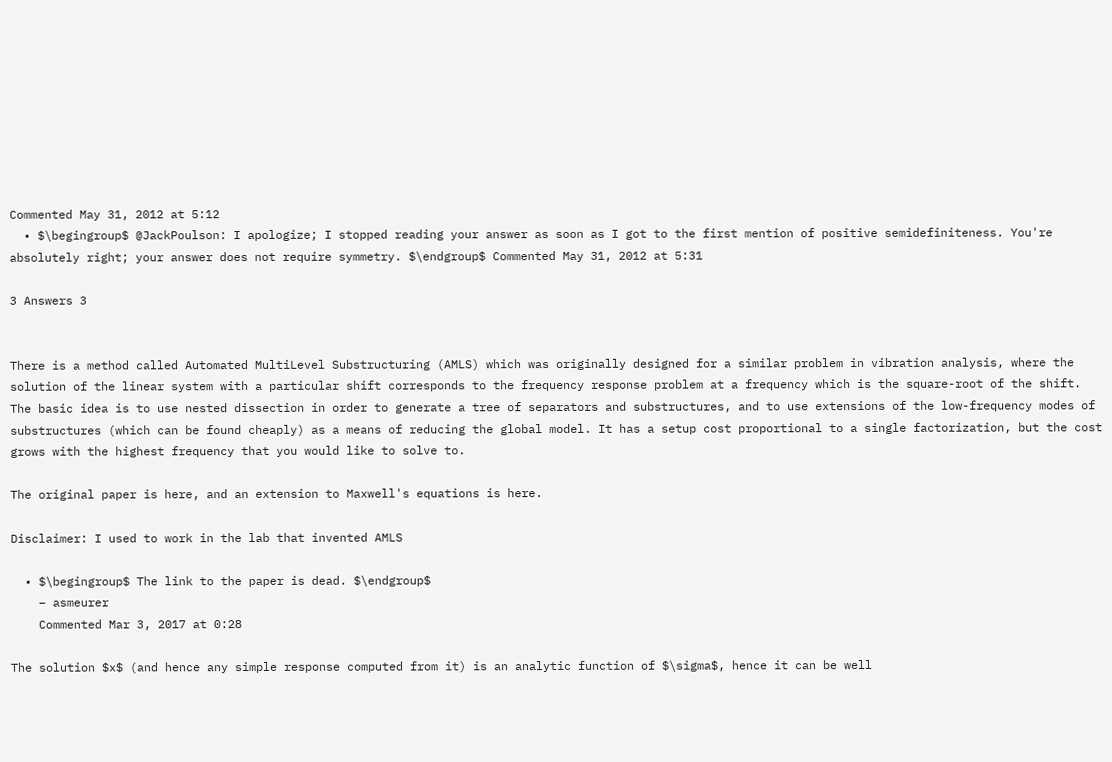Commented May 31, 2012 at 5:12
  • $\begingroup$ @JackPoulson: I apologize; I stopped reading your answer as soon as I got to the first mention of positive semidefiniteness. You're absolutely right; your answer does not require symmetry. $\endgroup$ Commented May 31, 2012 at 5:31

3 Answers 3


There is a method called Automated MultiLevel Substructuring (AMLS) which was originally designed for a similar problem in vibration analysis, where the solution of the linear system with a particular shift corresponds to the frequency response problem at a frequency which is the square-root of the shift. The basic idea is to use nested dissection in order to generate a tree of separators and substructures, and to use extensions of the low-frequency modes of substructures (which can be found cheaply) as a means of reducing the global model. It has a setup cost proportional to a single factorization, but the cost grows with the highest frequency that you would like to solve to.

The original paper is here, and an extension to Maxwell's equations is here.

Disclaimer: I used to work in the lab that invented AMLS

  • $\begingroup$ The link to the paper is dead. $\endgroup$
    – asmeurer
    Commented Mar 3, 2017 at 0:28

The solution $x$ (and hence any simple response computed from it) is an analytic function of $\sigma$, hence it can be well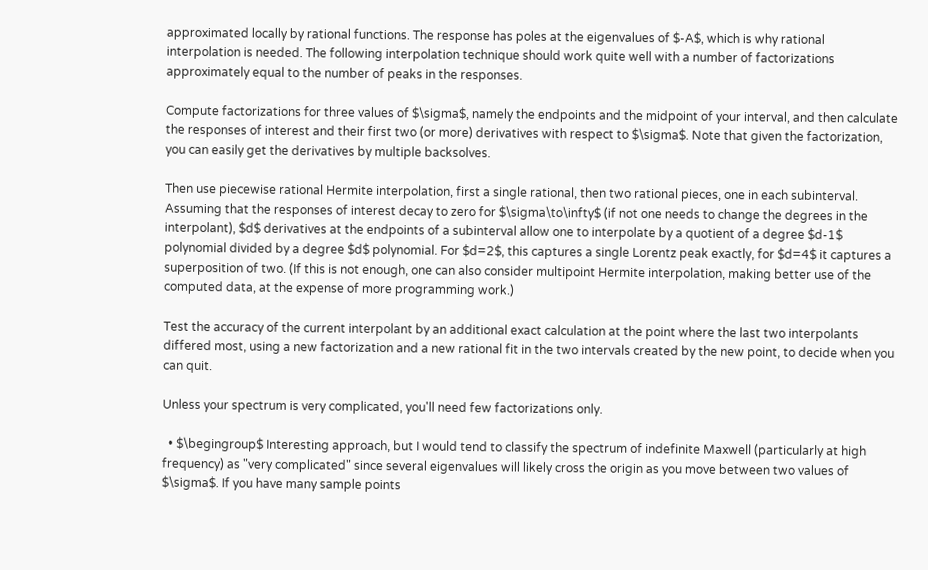approximated locally by rational functions. The response has poles at the eigenvalues of $-A$, which is why rational interpolation is needed. The following interpolation technique should work quite well with a number of factorizations approximately equal to the number of peaks in the responses.

Compute factorizations for three values of $\sigma$, namely the endpoints and the midpoint of your interval, and then calculate the responses of interest and their first two (or more) derivatives with respect to $\sigma$. Note that given the factorization, you can easily get the derivatives by multiple backsolves.

Then use piecewise rational Hermite interpolation, first a single rational, then two rational pieces, one in each subinterval. Assuming that the responses of interest decay to zero for $\sigma\to\infty$ (if not one needs to change the degrees in the interpolant), $d$ derivatives at the endpoints of a subinterval allow one to interpolate by a quotient of a degree $d-1$ polynomial divided by a degree $d$ polynomial. For $d=2$, this captures a single Lorentz peak exactly, for $d=4$ it captures a superposition of two. (If this is not enough, one can also consider multipoint Hermite interpolation, making better use of the computed data, at the expense of more programming work.)

Test the accuracy of the current interpolant by an additional exact calculation at the point where the last two interpolants differed most, using a new factorization and a new rational fit in the two intervals created by the new point, to decide when you can quit.

Unless your spectrum is very complicated, you'll need few factorizations only.

  • $\begingroup$ Interesting approach, but I would tend to classify the spectrum of indefinite Maxwell (particularly at high frequency) as "very complicated" since several eigenvalues will likely cross the origin as you move between two values of $\sigma$. If you have many sample points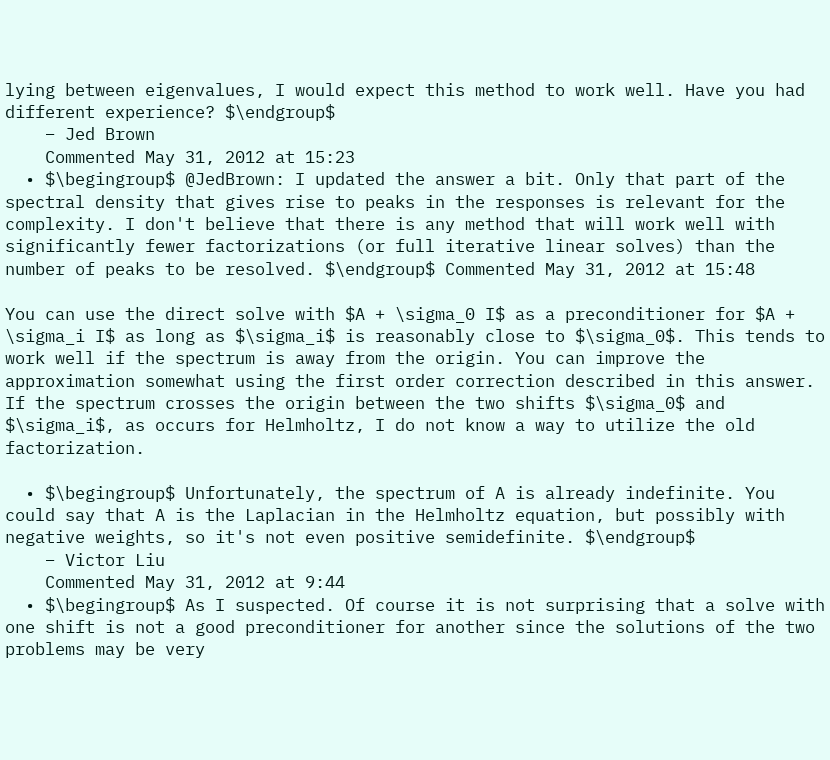lying between eigenvalues, I would expect this method to work well. Have you had different experience? $\endgroup$
    – Jed Brown
    Commented May 31, 2012 at 15:23
  • $\begingroup$ @JedBrown: I updated the answer a bit. Only that part of the spectral density that gives rise to peaks in the responses is relevant for the complexity. I don't believe that there is any method that will work well with significantly fewer factorizations (or full iterative linear solves) than the number of peaks to be resolved. $\endgroup$ Commented May 31, 2012 at 15:48

You can use the direct solve with $A + \sigma_0 I$ as a preconditioner for $A + \sigma_i I$ as long as $\sigma_i$ is reasonably close to $\sigma_0$. This tends to work well if the spectrum is away from the origin. You can improve the approximation somewhat using the first order correction described in this answer. If the spectrum crosses the origin between the two shifts $\sigma_0$ and $\sigma_i$, as occurs for Helmholtz, I do not know a way to utilize the old factorization.

  • $\begingroup$ Unfortunately, the spectrum of A is already indefinite. You could say that A is the Laplacian in the Helmholtz equation, but possibly with negative weights, so it's not even positive semidefinite. $\endgroup$
    – Victor Liu
    Commented May 31, 2012 at 9:44
  • $\begingroup$ As I suspected. Of course it is not surprising that a solve with one shift is not a good preconditioner for another since the solutions of the two problems may be very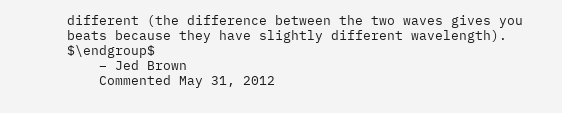different (the difference between the two waves gives you beats because they have slightly different wavelength). $\endgroup$
    – Jed Brown
    Commented May 31, 2012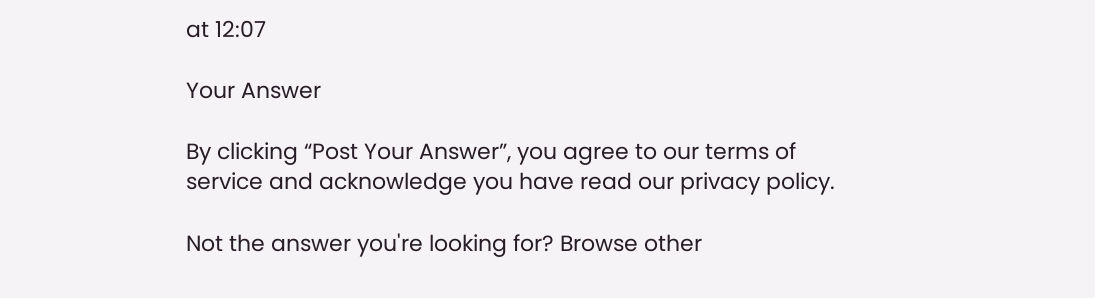at 12:07

Your Answer

By clicking “Post Your Answer”, you agree to our terms of service and acknowledge you have read our privacy policy.

Not the answer you're looking for? Browse other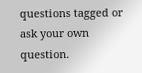questions tagged or ask your own question.